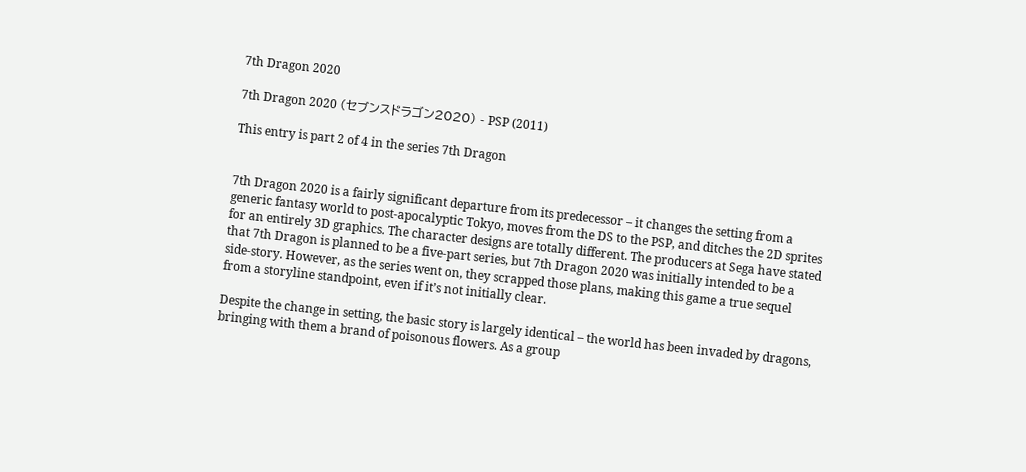7th Dragon 2020

7th Dragon 2020 (セブンスドラゴン2020) - PSP (2011)

This entry is part 2 of 4 in the series 7th Dragon


7th Dragon 2020 is a fairly significant departure from its predecessor – it changes the setting from a generic fantasy world to post-apocalyptic Tokyo, moves from the DS to the PSP, and ditches the 2D sprites for an entirely 3D graphics. The character designs are totally different. The producers at Sega have stated that 7th Dragon is planned to be a five-part series, but 7th Dragon 2020 was initially intended to be a side-story. However, as the series went on, they scrapped those plans, making this game a true sequel from a storyline standpoint, even if it’s not initially clear.

Despite the change in setting, the basic story is largely identical – the world has been invaded by dragons, bringing with them a brand of poisonous flowers. As a group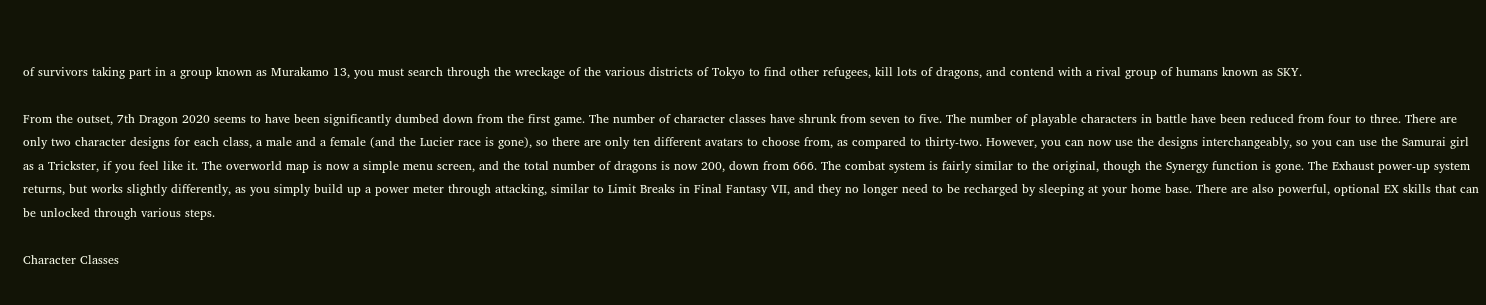of survivors taking part in a group known as Murakamo 13, you must search through the wreckage of the various districts of Tokyo to find other refugees, kill lots of dragons, and contend with a rival group of humans known as SKY.

From the outset, 7th Dragon 2020 seems to have been significantly dumbed down from the first game. The number of character classes have shrunk from seven to five. The number of playable characters in battle have been reduced from four to three. There are only two character designs for each class, a male and a female (and the Lucier race is gone), so there are only ten different avatars to choose from, as compared to thirty-two. However, you can now use the designs interchangeably, so you can use the Samurai girl as a Trickster, if you feel like it. The overworld map is now a simple menu screen, and the total number of dragons is now 200, down from 666. The combat system is fairly similar to the original, though the Synergy function is gone. The Exhaust power-up system returns, but works slightly differently, as you simply build up a power meter through attacking, similar to Limit Breaks in Final Fantasy VII, and they no longer need to be recharged by sleeping at your home base. There are also powerful, optional EX skills that can be unlocked through various steps.

Character Classes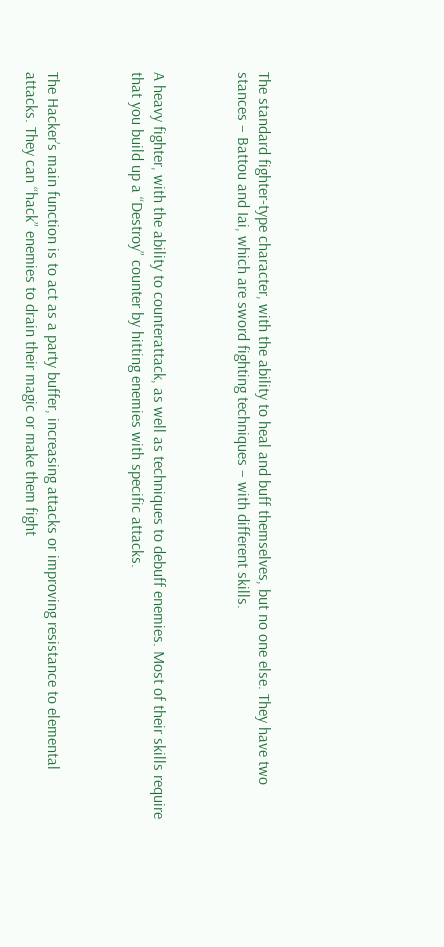The standard fighter-type character, with the ability to heal and buff themselves, but no one else. They have two stances – Battou and Iai, which are sword fighting techniques – with different skills.



A heavy fighter, with the ability to counterattack, as well as techniques to debuff enemies. Most of their skills require that you build up a “Destroy” counter by hitting enemies with specific attacks.



The Hacker’s main function is to act as a party buffer, increasing attacks or improving resistance to elemental attacks. They can “hack” enemies to drain their magic or make them fight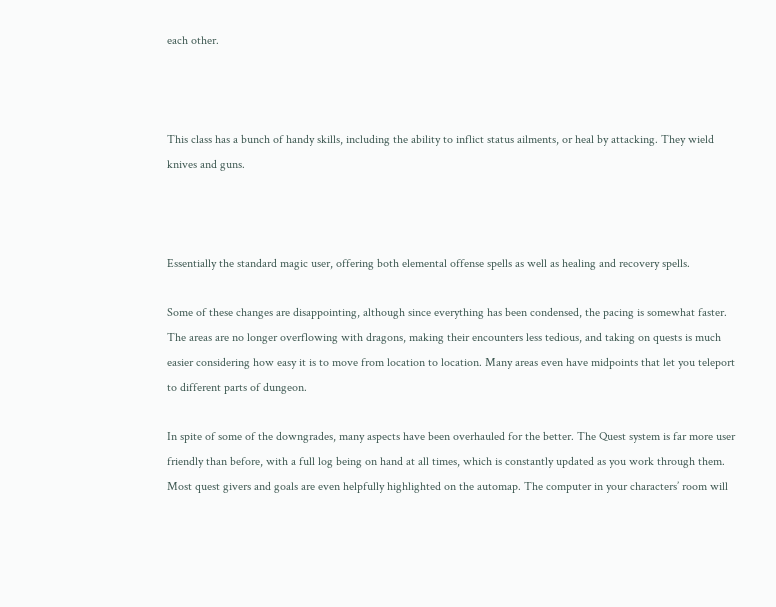each other.



This class has a bunch of handy skills, including the ability to inflict status ailments, or heal by attacking. They wield knives and guns.



Essentially the standard magic user, offering both elemental offense spells as well as healing and recovery spells.

Some of these changes are disappointing, although since everything has been condensed, the pacing is somewhat faster. The areas are no longer overflowing with dragons, making their encounters less tedious, and taking on quests is much easier considering how easy it is to move from location to location. Many areas even have midpoints that let you teleport to different parts of dungeon.

In spite of some of the downgrades, many aspects have been overhauled for the better. The Quest system is far more user friendly than before, with a full log being on hand at all times, which is constantly updated as you work through them. Most quest givers and goals are even helpfully highlighted on the automap. The computer in your characters’ room will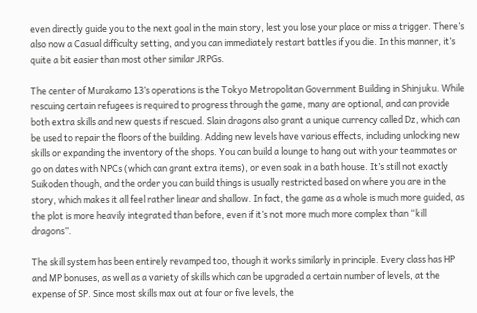even directly guide you to the next goal in the main story, lest you lose your place or miss a trigger. There’s also now a Casual difficulty setting, and you can immediately restart battles if you die. In this manner, it’s quite a bit easier than most other similar JRPGs.

The center of Murakamo 13’s operations is the Tokyo Metropolitan Government Building in Shinjuku. While rescuing certain refugees is required to progress through the game, many are optional, and can provide both extra skills and new quests if rescued. Slain dragons also grant a unique currency called Dz, which can be used to repair the floors of the building. Adding new levels have various effects, including unlocking new skills or expanding the inventory of the shops. You can build a lounge to hang out with your teammates or go on dates with NPCs (which can grant extra items), or even soak in a bath house. It’s still not exactly Suikoden though, and the order you can build things is usually restricted based on where you are in the story, which makes it all feel rather linear and shallow. In fact, the game as a whole is much more guided, as the plot is more heavily integrated than before, even if it’s not more much more complex than “kill dragons”.

The skill system has been entirely revamped too, though it works similarly in principle. Every class has HP and MP bonuses, as well as a variety of skills which can be upgraded a certain number of levels, at the expense of SP. Since most skills max out at four or five levels, the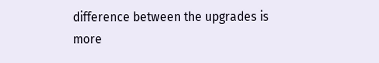difference between the upgrades is more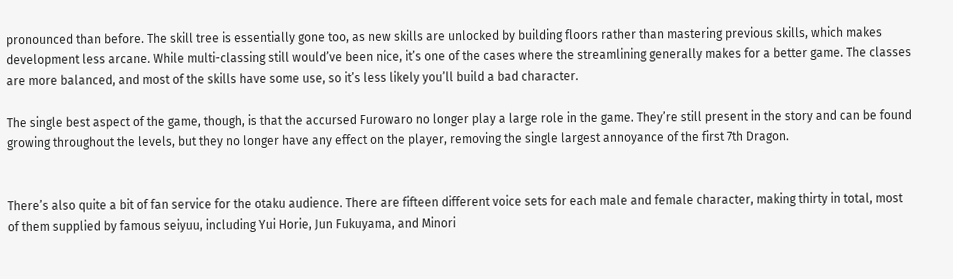pronounced than before. The skill tree is essentially gone too, as new skills are unlocked by building floors rather than mastering previous skills, which makes development less arcane. While multi-classing still would’ve been nice, it’s one of the cases where the streamlining generally makes for a better game. The classes are more balanced, and most of the skills have some use, so it’s less likely you’ll build a bad character.

The single best aspect of the game, though, is that the accursed Furowaro no longer play a large role in the game. They’re still present in the story and can be found growing throughout the levels, but they no longer have any effect on the player, removing the single largest annoyance of the first 7th Dragon.


There’s also quite a bit of fan service for the otaku audience. There are fifteen different voice sets for each male and female character, making thirty in total, most of them supplied by famous seiyuu, including Yui Horie, Jun Fukuyama, and Minori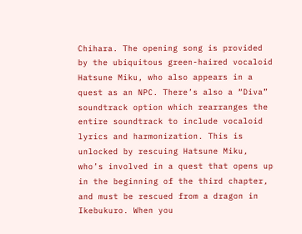Chihara. The opening song is provided by the ubiquitous green-haired vocaloid Hatsune Miku, who also appears in a quest as an NPC. There’s also a “Diva” soundtrack option which rearranges the entire soundtrack to include vocaloid lyrics and harmonization. This is unlocked by rescuing Hatsune Miku, who’s involved in a quest that opens up in the beginning of the third chapter, and must be rescued from a dragon in Ikebukuro. When you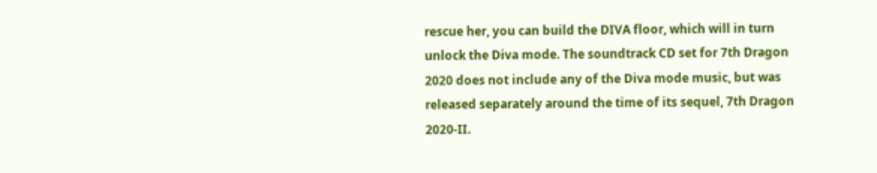rescue her, you can build the DIVA floor, which will in turn unlock the Diva mode. The soundtrack CD set for 7th Dragon 2020 does not include any of the Diva mode music, but was released separately around the time of its sequel, 7th Dragon 2020-II.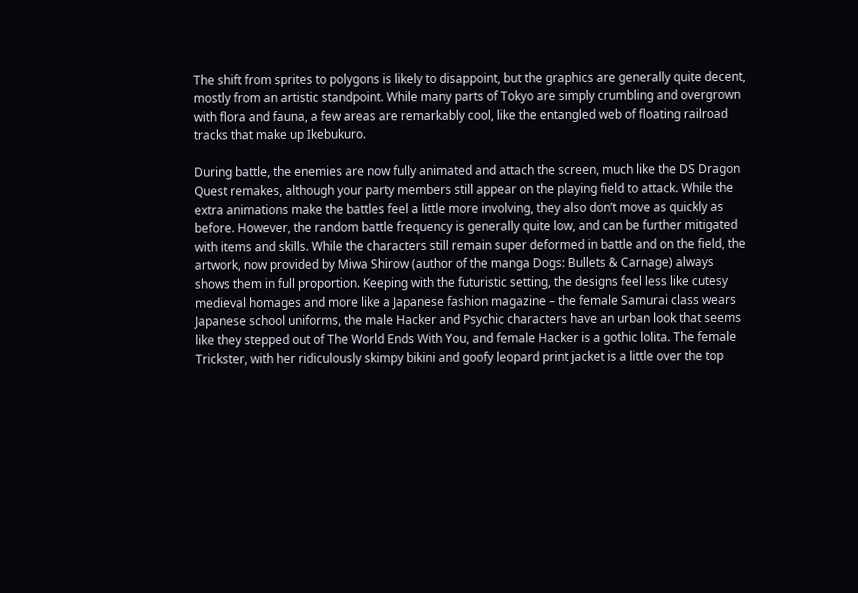The shift from sprites to polygons is likely to disappoint, but the graphics are generally quite decent, mostly from an artistic standpoint. While many parts of Tokyo are simply crumbling and overgrown with flora and fauna, a few areas are remarkably cool, like the entangled web of floating railroad tracks that make up Ikebukuro.

During battle, the enemies are now fully animated and attach the screen, much like the DS Dragon Quest remakes, although your party members still appear on the playing field to attack. While the extra animations make the battles feel a little more involving, they also don’t move as quickly as before. However, the random battle frequency is generally quite low, and can be further mitigated with items and skills. While the characters still remain super deformed in battle and on the field, the artwork, now provided by Miwa Shirow (author of the manga Dogs: Bullets & Carnage) always shows them in full proportion. Keeping with the futuristic setting, the designs feel less like cutesy medieval homages and more like a Japanese fashion magazine – the female Samurai class wears Japanese school uniforms, the male Hacker and Psychic characters have an urban look that seems like they stepped out of The World Ends With You, and female Hacker is a gothic lolita. The female Trickster, with her ridiculously skimpy bikini and goofy leopard print jacket is a little over the top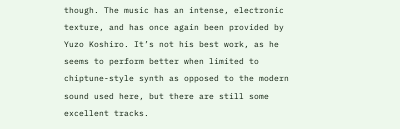though. The music has an intense, electronic texture, and has once again been provided by Yuzo Koshiro. It’s not his best work, as he seems to perform better when limited to chiptune-style synth as opposed to the modern sound used here, but there are still some excellent tracks.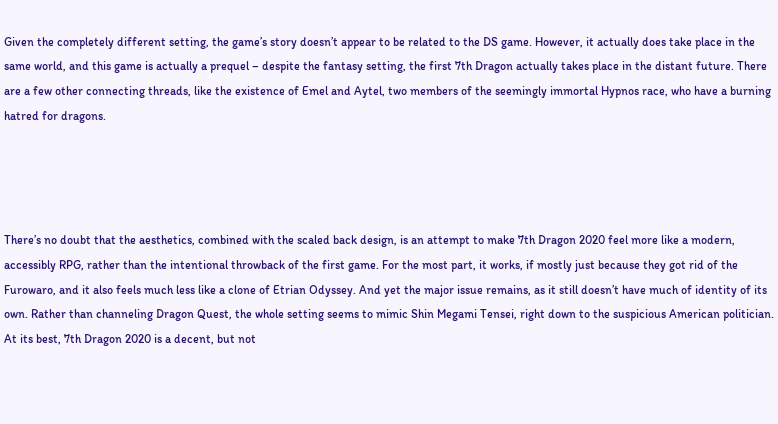Given the completely different setting, the game’s story doesn’t appear to be related to the DS game. However, it actually does take place in the same world, and this game is actually a prequel – despite the fantasy setting, the first 7th Dragon actually takes place in the distant future. There are a few other connecting threads, like the existence of Emel and Aytel, two members of the seemingly immortal Hypnos race, who have a burning hatred for dragons.




There’s no doubt that the aesthetics, combined with the scaled back design, is an attempt to make 7th Dragon 2020 feel more like a modern, accessibly RPG, rather than the intentional throwback of the first game. For the most part, it works, if mostly just because they got rid of the Furowaro, and it also feels much less like a clone of Etrian Odyssey. And yet the major issue remains, as it still doesn’t have much of identity of its own. Rather than channeling Dragon Quest, the whole setting seems to mimic Shin Megami Tensei, right down to the suspicious American politician. At its best, 7th Dragon 2020 is a decent, but not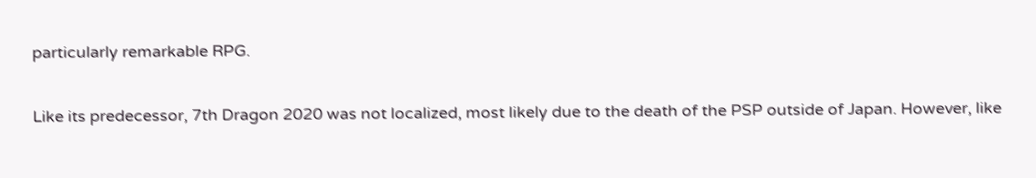particularly remarkable RPG.

Like its predecessor, 7th Dragon 2020 was not localized, most likely due to the death of the PSP outside of Japan. However, like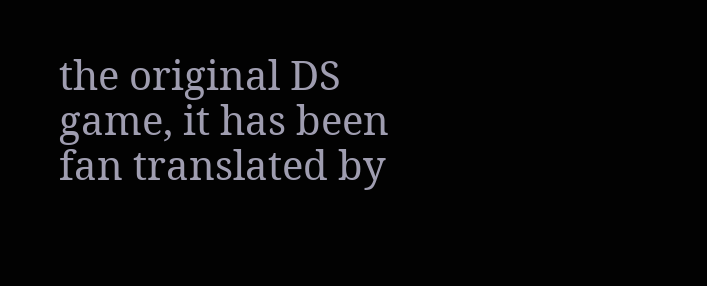the original DS game, it has been fan translated by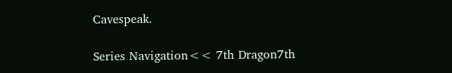Cavespeak.

Series Navigation<< 7th Dragon7th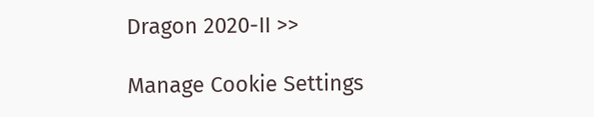Dragon 2020-II >>

Manage Cookie Settings